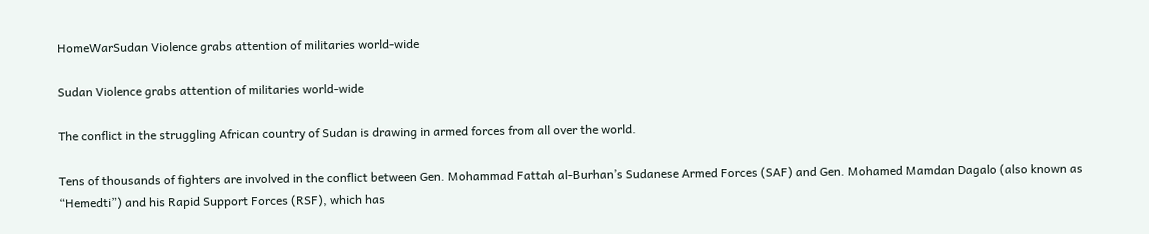HomeWarSudan Violence grabs attention of militaries world-wide

Sudan Violence grabs attention of militaries world-wide

The conflict in the struggling African country of Sudan is drawing in armed forces from all over the world.

Tens of thousands of fighters are involved in the conflict between Gen. Mohammad Fattah al-Burhan’s Sudanese Armed Forces (SAF) and Gen. Mohamed Mamdan Dagalo (also known as “Hemedti”) and his Rapid Support Forces (RSF), which has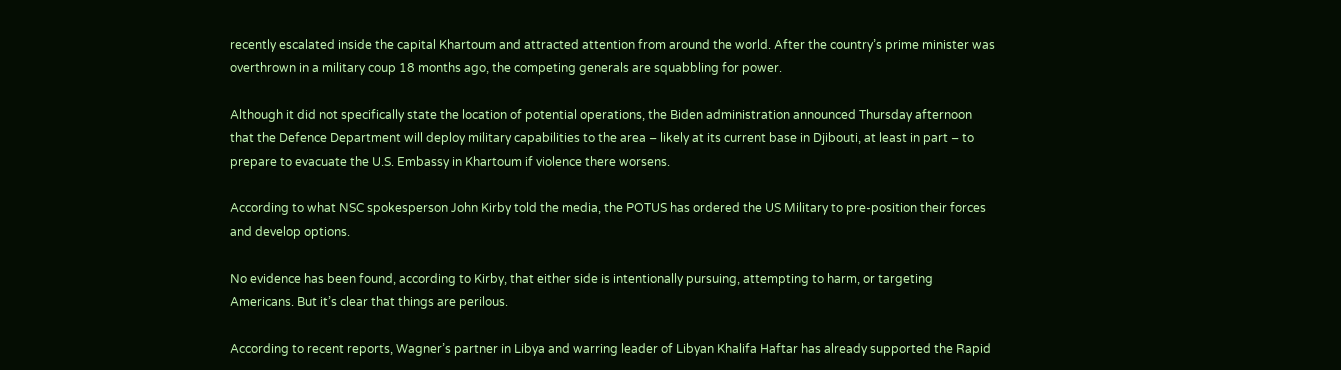recently escalated inside the capital Khartoum and attracted attention from around the world. After the country’s prime minister was overthrown in a military coup 18 months ago, the competing generals are squabbling for power.

Although it did not specifically state the location of potential operations, the Biden administration announced Thursday afternoon that the Defence Department will deploy military capabilities to the area – likely at its current base in Djibouti, at least in part – to prepare to evacuate the U.S. Embassy in Khartoum if violence there worsens.

According to what NSC spokesperson John Kirby told the media, the POTUS has ordered the US Military to pre-position their forces and develop options.

No evidence has been found, according to Kirby, that either side is intentionally pursuing, attempting to harm, or targeting Americans. But it’s clear that things are perilous.

According to recent reports, Wagner’s partner in Libya and warring leader of Libyan Khalifa Haftar has already supported the Rapid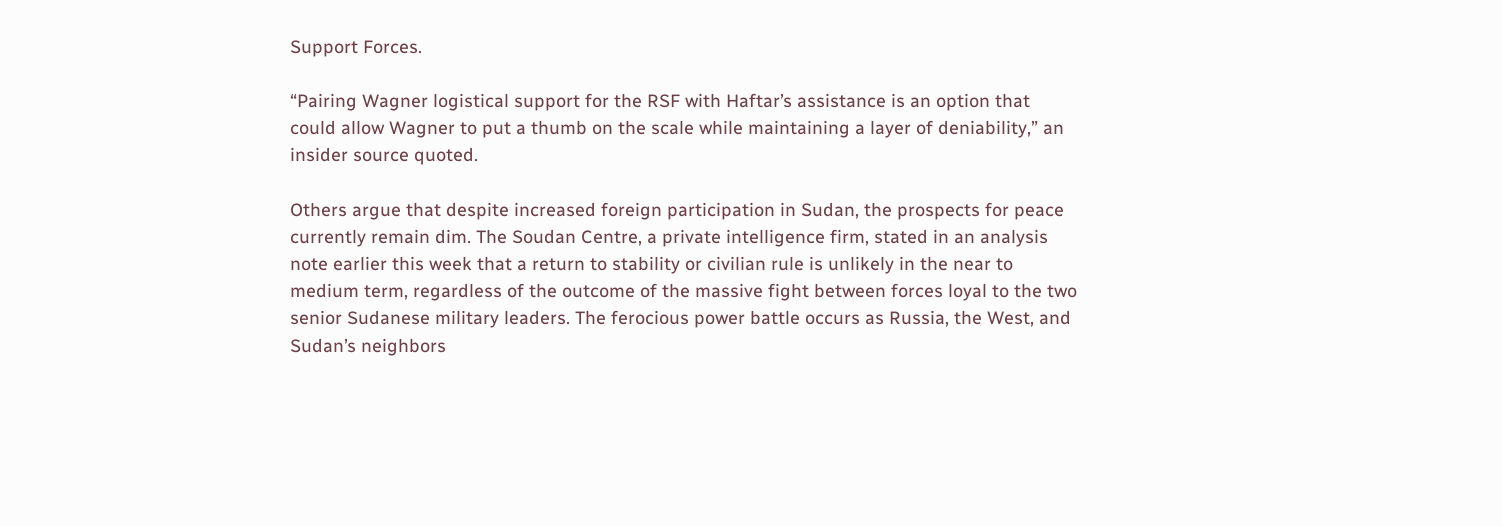Support Forces.

“Pairing Wagner logistical support for the RSF with Haftar’s assistance is an option that could allow Wagner to put a thumb on the scale while maintaining a layer of deniability,” an insider source quoted.

Others argue that despite increased foreign participation in Sudan, the prospects for peace currently remain dim. The Soudan Centre, a private intelligence firm, stated in an analysis note earlier this week that a return to stability or civilian rule is unlikely in the near to medium term, regardless of the outcome of the massive fight between forces loyal to the two senior Sudanese military leaders. The ferocious power battle occurs as Russia, the West, and Sudan’s neighbors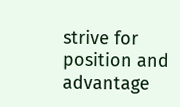strive for position and advantage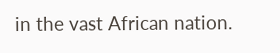in the vast African nation.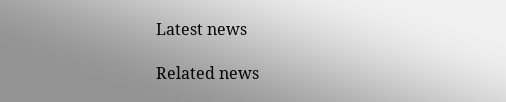Latest news

Related news